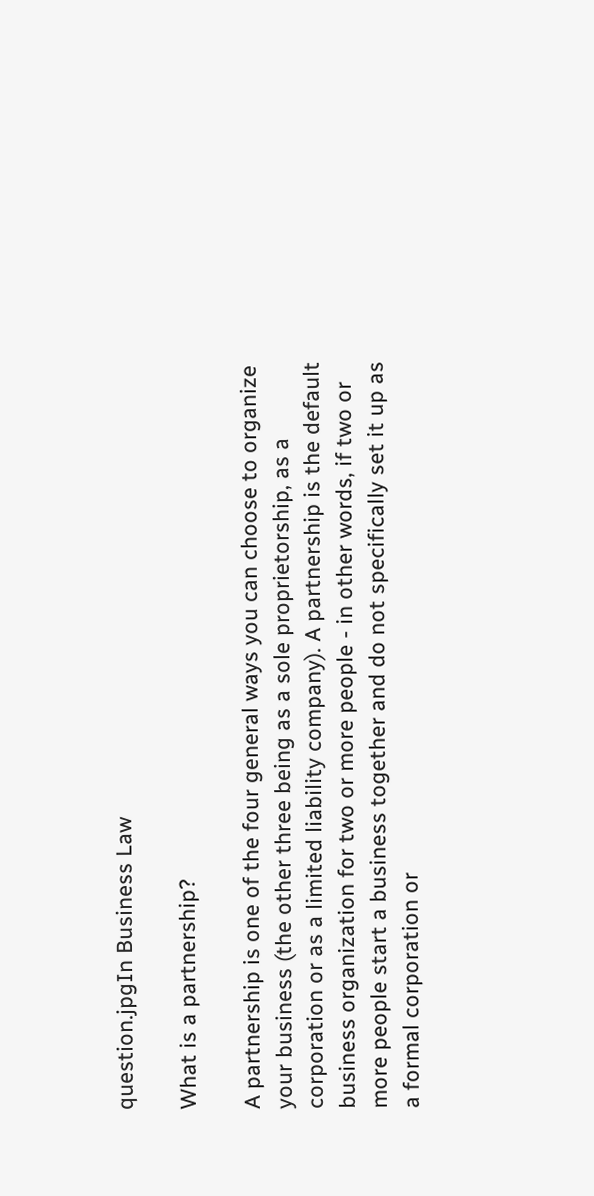question.jpgIn Business Law

What is a partnership?

A partnership is one of the four general ways you can choose to organize your business (the other three being as a sole proprietorship, as a corporation or as a limited liability company). A partnership is the default business organization for two or more people - in other words, if two or more people start a business together and do not specifically set it up as a formal corporation or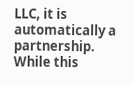LLC, it is automatically a partnership. While this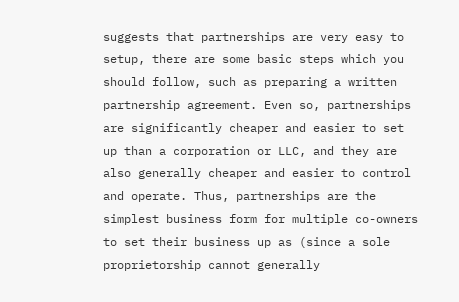suggests that partnerships are very easy to setup, there are some basic steps which you should follow, such as preparing a written partnership agreement. Even so, partnerships are significantly cheaper and easier to set up than a corporation or LLC, and they are also generally cheaper and easier to control and operate. Thus, partnerships are the simplest business form for multiple co-owners to set their business up as (since a sole proprietorship cannot generally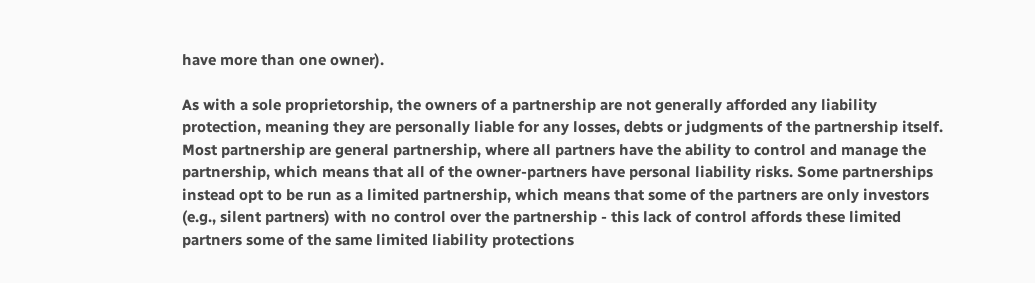have more than one owner).

As with a sole proprietorship, the owners of a partnership are not generally afforded any liability protection, meaning they are personally liable for any losses, debts or judgments of the partnership itself. Most partnership are general partnership, where all partners have the ability to control and manage the partnership, which means that all of the owner-partners have personal liability risks. Some partnerships instead opt to be run as a limited partnership, which means that some of the partners are only investors (e.g., silent partners) with no control over the partnership - this lack of control affords these limited partners some of the same limited liability protections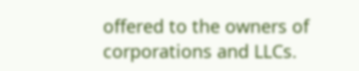offered to the owners of corporations and LLCs.